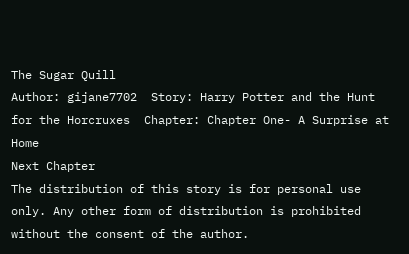The Sugar Quill
Author: gijane7702  Story: Harry Potter and the Hunt for the Horcruxes  Chapter: Chapter One- A Surprise at Home
Next Chapter
The distribution of this story is for personal use only. Any other form of distribution is prohibited without the consent of the author.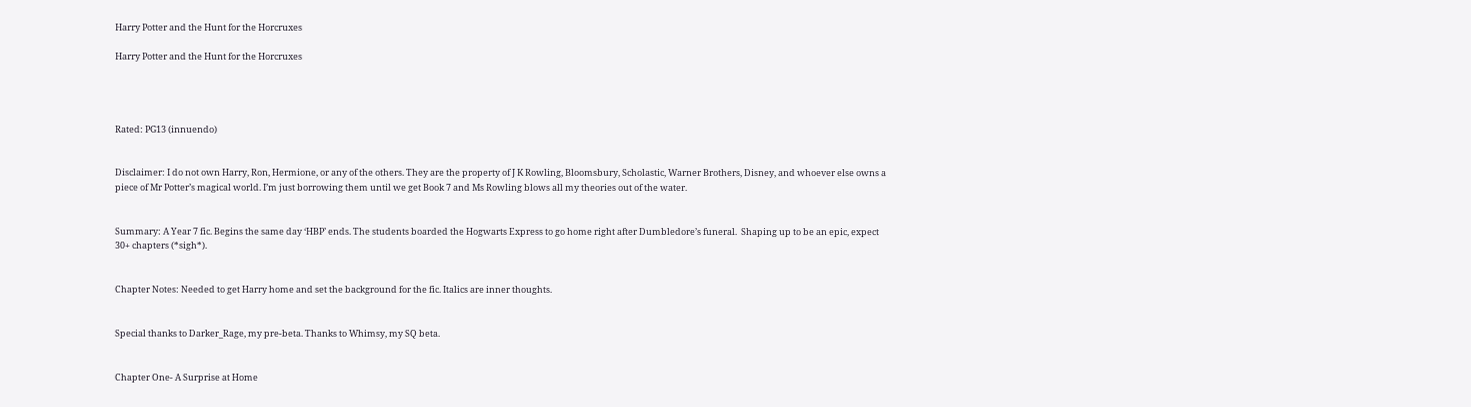Harry Potter and the Hunt for the Horcruxes

Harry Potter and the Hunt for the Horcruxes




Rated: PG13 (innuendo)


Disclaimer: I do not own Harry, Ron, Hermione, or any of the others. They are the property of J K Rowling, Bloomsbury, Scholastic, Warner Brothers, Disney, and whoever else owns a piece of Mr Potter’s magical world. I’m just borrowing them until we get Book 7 and Ms Rowling blows all my theories out of the water.


Summary: A Year 7 fic. Begins the same day ‘HBP’ ends. The students boarded the Hogwarts Express to go home right after Dumbledore’s funeral.  Shaping up to be an epic, expect 30+ chapters (*sigh*).


Chapter Notes: Needed to get Harry home and set the background for the fic. Italics are inner thoughts.


Special thanks to Darker_Rage, my pre-beta. Thanks to Whimsy, my SQ beta.


Chapter One- A Surprise at Home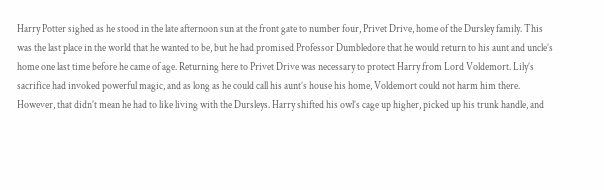Harry Potter sighed as he stood in the late afternoon sun at the front gate to number four, Privet Drive, home of the Dursley family. This was the last place in the world that he wanted to be, but he had promised Professor Dumbledore that he would return to his aunt and uncle’s home one last time before he came of age. Returning here to Privet Drive was necessary to protect Harry from Lord Voldemort. Lily’s sacrifice had invoked powerful magic, and as long as he could call his aunt’s house his home, Voldemort could not harm him there. However, that didn’t mean he had to like living with the Dursleys. Harry shifted his owl’s cage up higher, picked up his trunk handle, and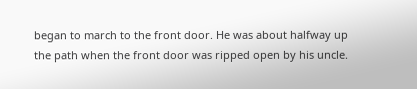began to march to the front door. He was about halfway up the path when the front door was ripped open by his uncle.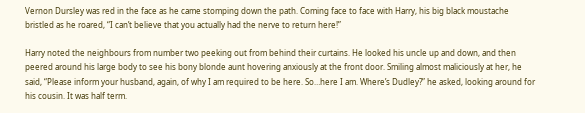Vernon Dursley was red in the face as he came stomping down the path. Coming face to face with Harry, his big black moustache bristled as he roared, “I can’t believe that you actually had the nerve to return here!”

Harry noted the neighbours from number two peeking out from behind their curtains. He looked his uncle up and down, and then peered around his large body to see his bony blonde aunt hovering anxiously at the front door. Smiling almost maliciously at her, he said, “Please inform your husband, again, of why I am required to be here. So…here I am. Where’s Dudley?” he asked, looking around for his cousin. It was half term.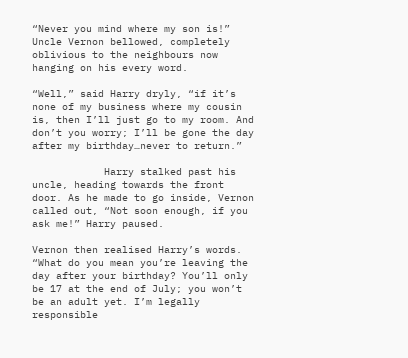“Never you mind where my son is!” Uncle Vernon bellowed, completely oblivious to the neighbours now hanging on his every word.

“Well,” said Harry dryly, “if it’s none of my business where my cousin is, then I’ll just go to my room. And don’t you worry; I’ll be gone the day after my birthday…never to return.”

            Harry stalked past his uncle, heading towards the front door. As he made to go inside, Vernon called out, “Not soon enough, if you ask me!” Harry paused.

Vernon then realised Harry’s words.  “What do you mean you’re leaving the day after your birthday? You’ll only be 17 at the end of July; you won’t be an adult yet. I’m legally responsible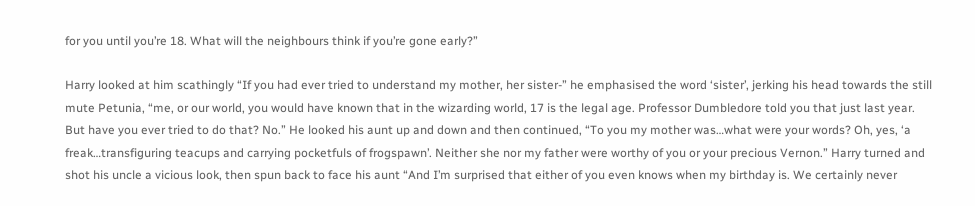for you until you’re 18. What will the neighbours think if you’re gone early?”

Harry looked at him scathingly “If you had ever tried to understand my mother, her sister-” he emphasised the word ‘sister’, jerking his head towards the still mute Petunia, “me, or our world, you would have known that in the wizarding world, 17 is the legal age. Professor Dumbledore told you that just last year. But have you ever tried to do that? No.” He looked his aunt up and down and then continued, “To you my mother was…what were your words? Oh, yes, ‘a freak…transfiguring teacups and carrying pocketfuls of frogspawn’. Neither she nor my father were worthy of you or your precious Vernon.” Harry turned and shot his uncle a vicious look, then spun back to face his aunt “And I’m surprised that either of you even knows when my birthday is. We certainly never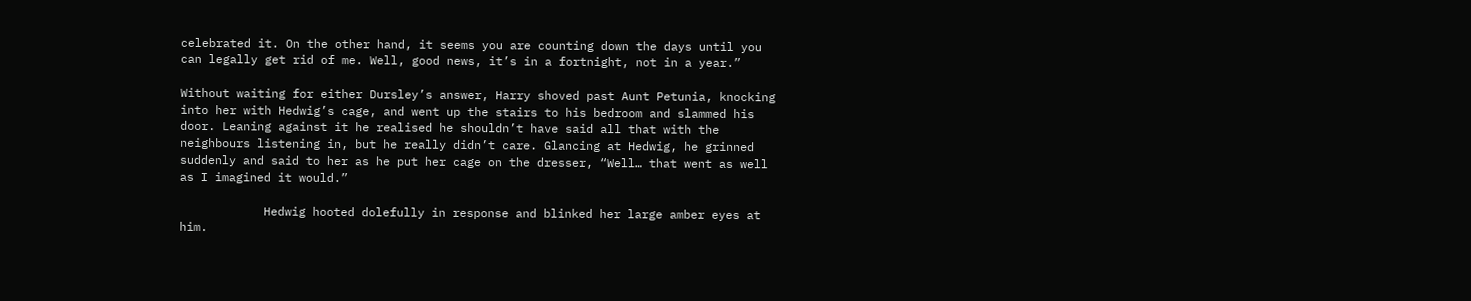celebrated it. On the other hand, it seems you are counting down the days until you can legally get rid of me. Well, good news, it’s in a fortnight, not in a year.”

Without waiting for either Dursley’s answer, Harry shoved past Aunt Petunia, knocking into her with Hedwig’s cage, and went up the stairs to his bedroom and slammed his door. Leaning against it he realised he shouldn’t have said all that with the neighbours listening in, but he really didn’t care. Glancing at Hedwig, he grinned suddenly and said to her as he put her cage on the dresser, “Well… that went as well as I imagined it would.”

            Hedwig hooted dolefully in response and blinked her large amber eyes at him.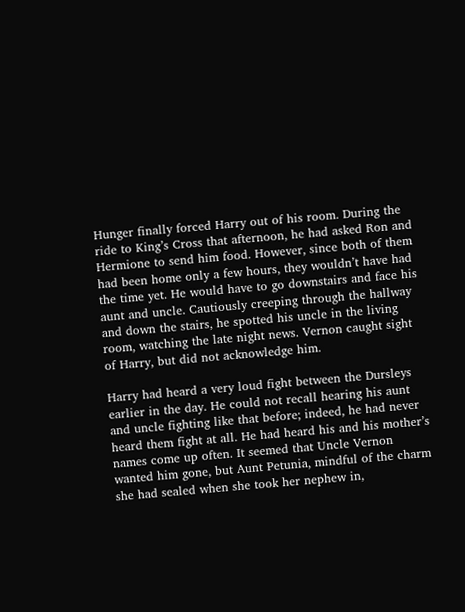Hunger finally forced Harry out of his room. During the ride to King’s Cross that afternoon, he had asked Ron and Hermione to send him food. However, since both of them had been home only a few hours, they wouldn’t have had the time yet. He would have to go downstairs and face his aunt and uncle. Cautiously creeping through the hallway and down the stairs, he spotted his uncle in the living room, watching the late night news. Vernon caught sight of Harry, but did not acknowledge him.

Harry had heard a very loud fight between the Dursleys earlier in the day. He could not recall hearing his aunt and uncle fighting like that before; indeed, he had never heard them fight at all. He had heard his and his mother’s names come up often. It seemed that Uncle Vernon wanted him gone, but Aunt Petunia, mindful of the charm she had sealed when she took her nephew in,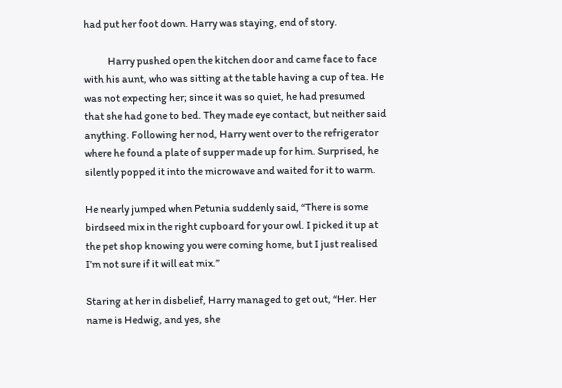had put her foot down. Harry was staying, end of story.

            Harry pushed open the kitchen door and came face to face with his aunt, who was sitting at the table having a cup of tea. He was not expecting her; since it was so quiet, he had presumed that she had gone to bed. They made eye contact, but neither said anything. Following her nod, Harry went over to the refrigerator where he found a plate of supper made up for him. Surprised, he silently popped it into the microwave and waited for it to warm.

He nearly jumped when Petunia suddenly said, “There is some birdseed mix in the right cupboard for your owl. I picked it up at the pet shop knowing you were coming home, but I just realised I’m not sure if it will eat mix.”

Staring at her in disbelief, Harry managed to get out, “Her. Her name is Hedwig, and yes, she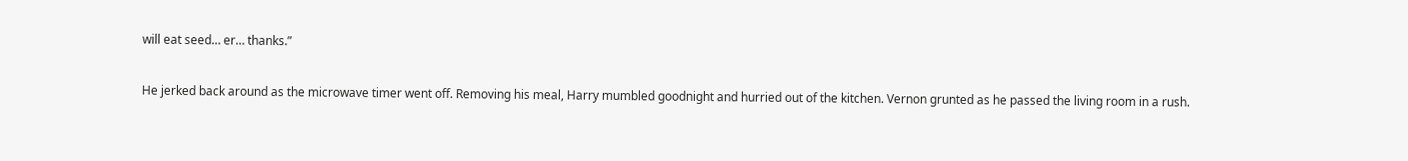will eat seed… er… thanks.”

He jerked back around as the microwave timer went off. Removing his meal, Harry mumbled goodnight and hurried out of the kitchen. Vernon grunted as he passed the living room in a rush.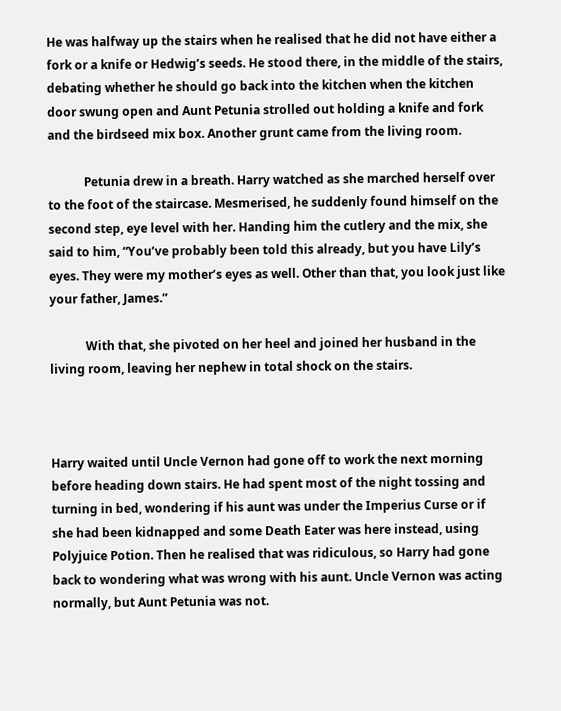He was halfway up the stairs when he realised that he did not have either a fork or a knife or Hedwig’s seeds. He stood there, in the middle of the stairs, debating whether he should go back into the kitchen when the kitchen door swung open and Aunt Petunia strolled out holding a knife and fork and the birdseed mix box. Another grunt came from the living room.

            Petunia drew in a breath. Harry watched as she marched herself over to the foot of the staircase. Mesmerised, he suddenly found himself on the second step, eye level with her. Handing him the cutlery and the mix, she said to him, “You’ve probably been told this already, but you have Lily’s eyes. They were my mother’s eyes as well. Other than that, you look just like your father, James.”

            With that, she pivoted on her heel and joined her husband in the living room, leaving her nephew in total shock on the stairs.



Harry waited until Uncle Vernon had gone off to work the next morning before heading down stairs. He had spent most of the night tossing and turning in bed, wondering if his aunt was under the Imperius Curse or if she had been kidnapped and some Death Eater was here instead, using Polyjuice Potion. Then he realised that was ridiculous, so Harry had gone back to wondering what was wrong with his aunt. Uncle Vernon was acting normally, but Aunt Petunia was not.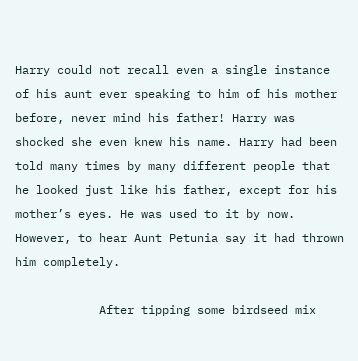Harry could not recall even a single instance of his aunt ever speaking to him of his mother before, never mind his father! Harry was shocked she even knew his name. Harry had been told many times by many different people that he looked just like his father, except for his mother’s eyes. He was used to it by now. However, to hear Aunt Petunia say it had thrown him completely.

            After tipping some birdseed mix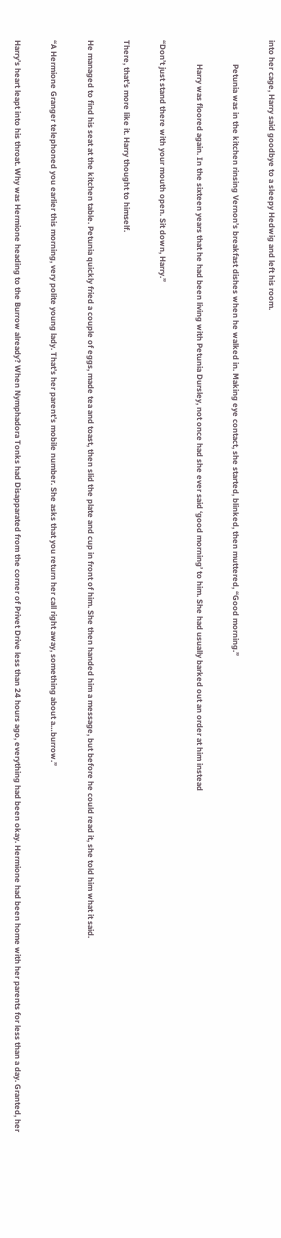into her cage, Harry said goodbye to a sleepy Hedwig and left his room.

            Petunia was in the kitchen rinsing Vernon’s breakfast dishes when he walked in. Making eye contact, she started, blinked, then muttered, “Good morning.”

            Harry was floored again. In the sixteen years that he had been living with Petunia Dursley, not once had she ever said ‘good morning’ to him. She had usually barked out an order at him instead

“Don’t just stand there with your mouth open. Sit down, Harry.”

There, that’s more like it. Harry thought to himself.

He managed to find his seat at the kitchen table. Petunia quickly fried a couple of eggs, made tea and toast, then slid the plate and cup in front of him. She then handed him a message, but before he could read it, she told him what it said.

“A Hermione Granger telephoned you earlier this morning, very polite young lady. That’s her parent’s mobile number. She asks that you return her call right away, something about a…burrow.”

Harry’s heart leapt into his throat. Why was Hermione heading to the Burrow already? When Nymphadora Tonks had Disapparated from the corner of Privet Drive less than 24 hours ago, everything had been okay. Hermione had been home with her parents for less than a day. Granted, her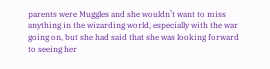parents were Muggles and she wouldn’t want to miss anything in the wizarding world, especially with the war going on, but she had said that she was looking forward to seeing her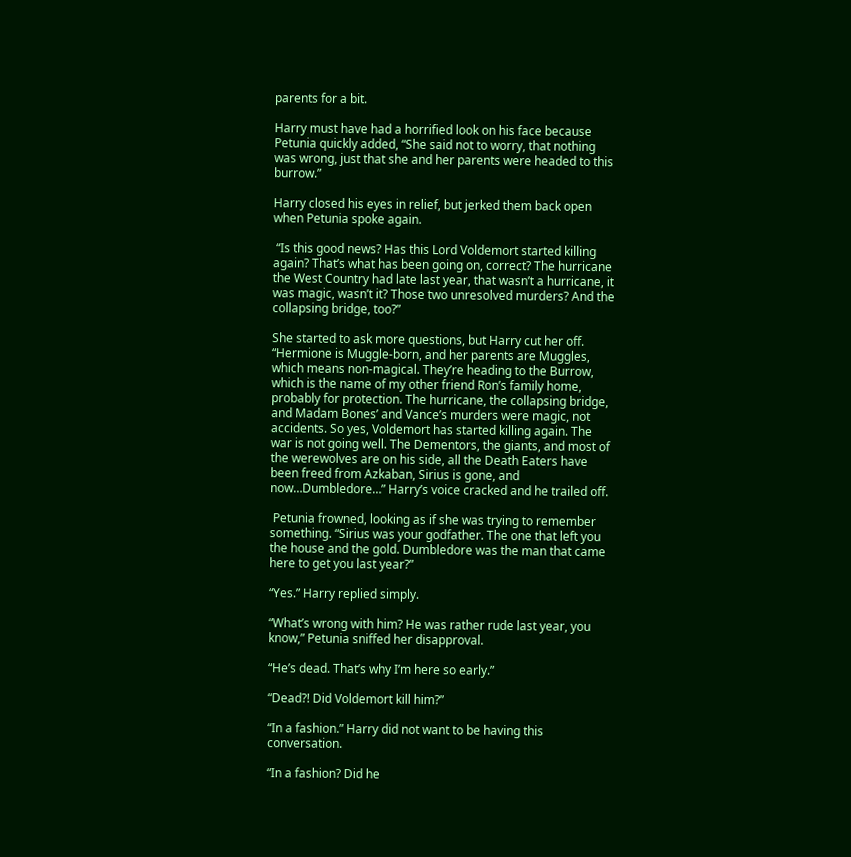parents for a bit.

Harry must have had a horrified look on his face because Petunia quickly added, “She said not to worry, that nothing was wrong, just that she and her parents were headed to this burrow.”

Harry closed his eyes in relief, but jerked them back open when Petunia spoke again.

 “Is this good news? Has this Lord Voldemort started killing again? That’s what has been going on, correct? The hurricane the West Country had late last year, that wasn’t a hurricane, it was magic, wasn’t it? Those two unresolved murders? And the collapsing bridge, too?”

She started to ask more questions, but Harry cut her off. “Hermione is Muggle-born, and her parents are Muggles, which means non-magical. They’re heading to the Burrow, which is the name of my other friend Ron’s family home, probably for protection. The hurricane, the collapsing bridge, and Madam Bones’ and Vance’s murders were magic, not accidents. So yes, Voldemort has started killing again. The war is not going well. The Dementors, the giants, and most of the werewolves are on his side, all the Death Eaters have been freed from Azkaban, Sirius is gone, and now…Dumbledore…” Harry’s voice cracked and he trailed off.

 Petunia frowned, looking as if she was trying to remember something. “Sirius was your godfather. The one that left you the house and the gold. Dumbledore was the man that came here to get you last year?”

“Yes.” Harry replied simply.

“What’s wrong with him? He was rather rude last year, you know,” Petunia sniffed her disapproval.

“He’s dead. That’s why I’m here so early.”

“Dead?! Did Voldemort kill him?”

“In a fashion.” Harry did not want to be having this conversation.

“In a fashion? Did he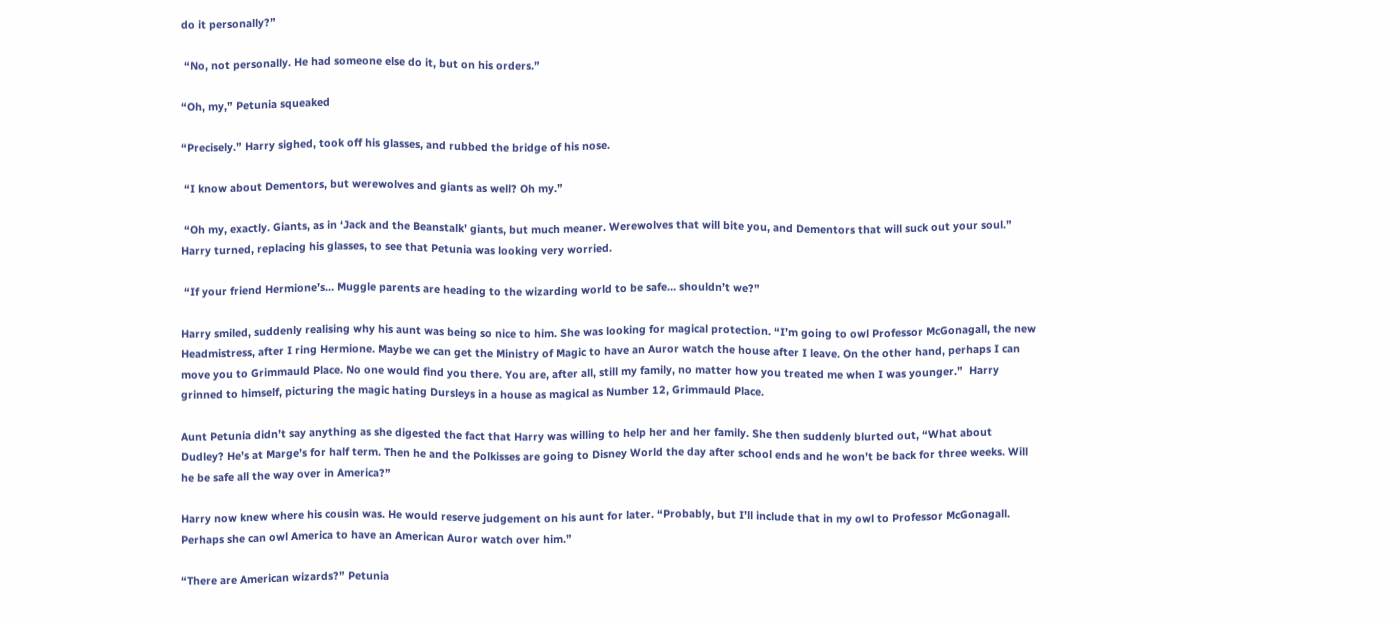do it personally?”

 “No, not personally. He had someone else do it, but on his orders.”

“Oh, my,” Petunia squeaked

“Precisely.” Harry sighed, took off his glasses, and rubbed the bridge of his nose.

 “I know about Dementors, but werewolves and giants as well? Oh my.”

 “Oh my, exactly. Giants, as in ‘Jack and the Beanstalk’ giants, but much meaner. Werewolves that will bite you, and Dementors that will suck out your soul.” Harry turned, replacing his glasses, to see that Petunia was looking very worried.

 “If your friend Hermione’s… Muggle parents are heading to the wizarding world to be safe… shouldn’t we?”

Harry smiled, suddenly realising why his aunt was being so nice to him. She was looking for magical protection. “I’m going to owl Professor McGonagall, the new Headmistress, after I ring Hermione. Maybe we can get the Ministry of Magic to have an Auror watch the house after I leave. On the other hand, perhaps I can move you to Grimmauld Place. No one would find you there. You are, after all, still my family, no matter how you treated me when I was younger.”  Harry grinned to himself, picturing the magic hating Dursleys in a house as magical as Number 12, Grimmauld Place.

Aunt Petunia didn’t say anything as she digested the fact that Harry was willing to help her and her family. She then suddenly blurted out, “What about Dudley? He’s at Marge’s for half term. Then he and the Polkisses are going to Disney World the day after school ends and he won’t be back for three weeks. Will he be safe all the way over in America?”

Harry now knew where his cousin was. He would reserve judgement on his aunt for later. “Probably, but I’ll include that in my owl to Professor McGonagall. Perhaps she can owl America to have an American Auror watch over him.”

“There are American wizards?” Petunia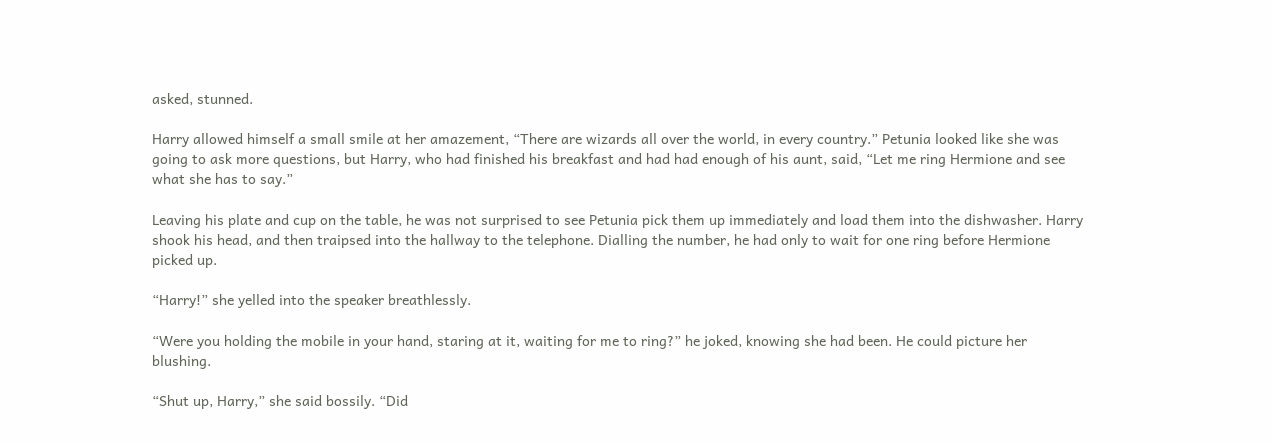asked, stunned.

Harry allowed himself a small smile at her amazement, “There are wizards all over the world, in every country.” Petunia looked like she was going to ask more questions, but Harry, who had finished his breakfast and had had enough of his aunt, said, “Let me ring Hermione and see what she has to say.”

Leaving his plate and cup on the table, he was not surprised to see Petunia pick them up immediately and load them into the dishwasher. Harry shook his head, and then traipsed into the hallway to the telephone. Dialling the number, he had only to wait for one ring before Hermione picked up.

“Harry!” she yelled into the speaker breathlessly.

“Were you holding the mobile in your hand, staring at it, waiting for me to ring?” he joked, knowing she had been. He could picture her blushing.

“Shut up, Harry,” she said bossily. “Did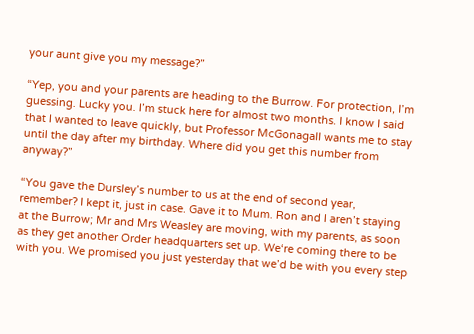your aunt give you my message?”

“Yep, you and your parents are heading to the Burrow. For protection, I’m guessing. Lucky you. I’m stuck here for almost two months. I know I said that I wanted to leave quickly, but Professor McGonagall wants me to stay until the day after my birthday. Where did you get this number from anyway?”

“You gave the Dursley’s number to us at the end of second year, remember? I kept it, just in case. Gave it to Mum. Ron and I aren’t staying at the Burrow; Mr and Mrs Weasley are moving, with my parents, as soon as they get another Order headquarters set up. We‘re coming there to be with you. We promised you just yesterday that we’d be with you every step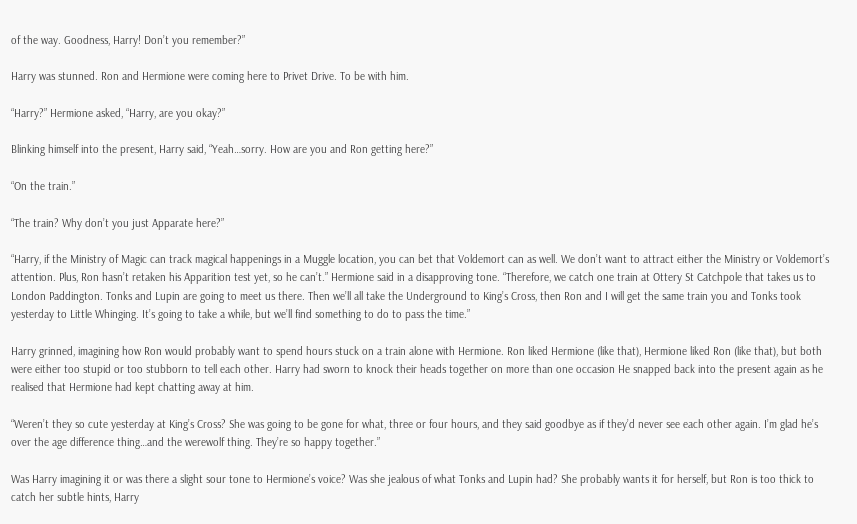of the way. Goodness, Harry! Don’t you remember?”

Harry was stunned. Ron and Hermione were coming here to Privet Drive. To be with him.

“Harry?” Hermione asked, “Harry, are you okay?”

Blinking himself into the present, Harry said, “Yeah…sorry. How are you and Ron getting here?”

“On the train.”

“The train? Why don’t you just Apparate here?”

“Harry, if the Ministry of Magic can track magical happenings in a Muggle location, you can bet that Voldemort can as well. We don’t want to attract either the Ministry or Voldemort’s attention. Plus, Ron hasn’t retaken his Apparition test yet, so he can’t.” Hermione said in a disapproving tone. “Therefore, we catch one train at Ottery St Catchpole that takes us to London Paddington. Tonks and Lupin are going to meet us there. Then we’ll all take the Underground to King’s Cross, then Ron and I will get the same train you and Tonks took yesterday to Little Whinging. It’s going to take a while, but we’ll find something to do to pass the time.”

Harry grinned, imagining how Ron would probably want to spend hours stuck on a train alone with Hermione. Ron liked Hermione (like that), Hermione liked Ron (like that), but both were either too stupid or too stubborn to tell each other. Harry had sworn to knock their heads together on more than one occasion He snapped back into the present again as he realised that Hermione had kept chatting away at him.

“Weren’t they so cute yesterday at King’s Cross? She was going to be gone for what, three or four hours, and they said goodbye as if they’d never see each other again. I’m glad he’s over the age difference thing…and the werewolf thing. They’re so happy together.”

Was Harry imagining it or was there a slight sour tone to Hermione’s voice? Was she jealous of what Tonks and Lupin had? She probably wants it for herself, but Ron is too thick to catch her subtle hints, Harry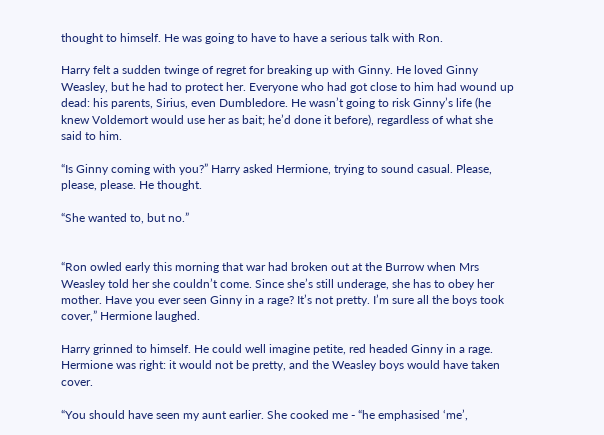thought to himself. He was going to have to have a serious talk with Ron.

Harry felt a sudden twinge of regret for breaking up with Ginny. He loved Ginny Weasley, but he had to protect her. Everyone who had got close to him had wound up dead: his parents, Sirius, even Dumbledore. He wasn’t going to risk Ginny’s life (he knew Voldemort would use her as bait; he’d done it before), regardless of what she said to him.

“Is Ginny coming with you?” Harry asked Hermione, trying to sound casual. Please, please, please. He thought.

“She wanted to, but no.”


“Ron owled early this morning that war had broken out at the Burrow when Mrs Weasley told her she couldn’t come. Since she’s still underage, she has to obey her mother. Have you ever seen Ginny in a rage? It’s not pretty. I’m sure all the boys took cover,” Hermione laughed.

Harry grinned to himself. He could well imagine petite, red headed Ginny in a rage. Hermione was right: it would not be pretty, and the Weasley boys would have taken cover.

“You should have seen my aunt earlier. She cooked me - “he emphasised ‘me’,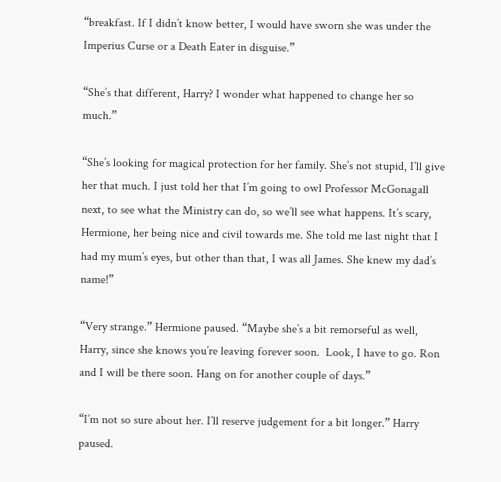“breakfast. If I didn’t know better, I would have sworn she was under the Imperius Curse or a Death Eater in disguise.”

“She’s that different, Harry? I wonder what happened to change her so much.”

“She’s looking for magical protection for her family. She’s not stupid, I’ll give her that much. I just told her that I’m going to owl Professor McGonagall next, to see what the Ministry can do, so we’ll see what happens. It’s scary, Hermione, her being nice and civil towards me. She told me last night that I had my mum’s eyes, but other than that, I was all James. She knew my dad’s name!”

“Very strange.” Hermione paused. “Maybe she’s a bit remorseful as well, Harry, since she knows you’re leaving forever soon.  Look, I have to go. Ron and I will be there soon. Hang on for another couple of days.”

“I’m not so sure about her. I’ll reserve judgement for a bit longer.” Harry paused.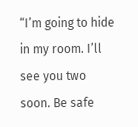“I’m going to hide in my room. I’ll see you two soon. Be safe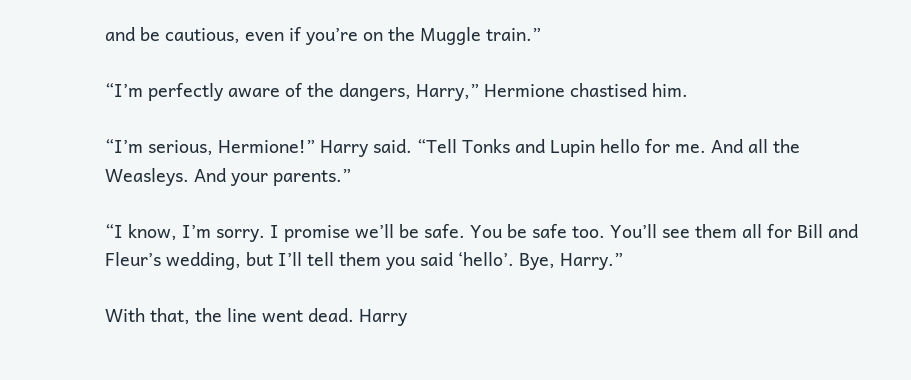and be cautious, even if you’re on the Muggle train.”

“I’m perfectly aware of the dangers, Harry,” Hermione chastised him.

“I’m serious, Hermione!” Harry said. “Tell Tonks and Lupin hello for me. And all the Weasleys. And your parents.”

“I know, I’m sorry. I promise we’ll be safe. You be safe too. You’ll see them all for Bill and Fleur’s wedding, but I’ll tell them you said ‘hello’. Bye, Harry.”

With that, the line went dead. Harry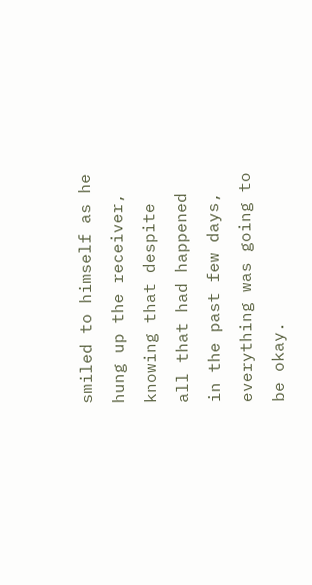smiled to himself as he hung up the receiver, knowing that despite all that had happened in the past few days, everything was going to be okay.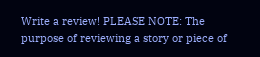Write a review! PLEASE NOTE: The purpose of reviewing a story or piece of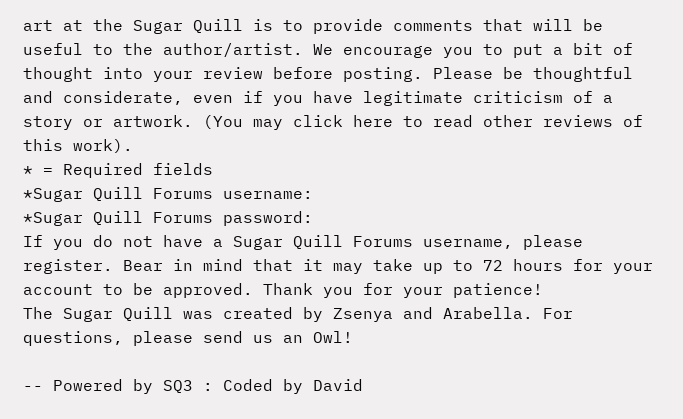art at the Sugar Quill is to provide comments that will be useful to the author/artist. We encourage you to put a bit of thought into your review before posting. Please be thoughtful and considerate, even if you have legitimate criticism of a story or artwork. (You may click here to read other reviews of this work).
* = Required fields
*Sugar Quill Forums username:
*Sugar Quill Forums password:
If you do not have a Sugar Quill Forums username, please register. Bear in mind that it may take up to 72 hours for your account to be approved. Thank you for your patience!
The Sugar Quill was created by Zsenya and Arabella. For questions, please send us an Owl!

-- Powered by SQ3 : Coded by David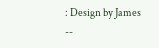: Design by James --